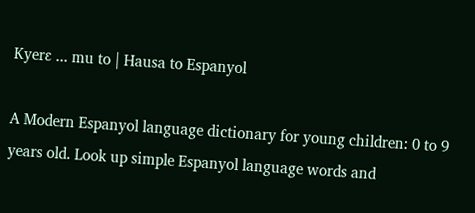Kyerɛ ... mu to | Hausa to Espanyol

A Modern Espanyol language dictionary for young children: 0 to 9 years old. Look up simple Espanyol language words and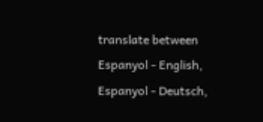translate between Espanyol - English, Espanyol - Deutsch,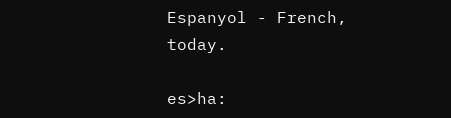Espanyol - French, today.

es>ha: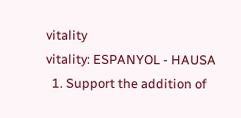vitality
vitality: ESPANYOL - HAUSA
  1. Support the addition of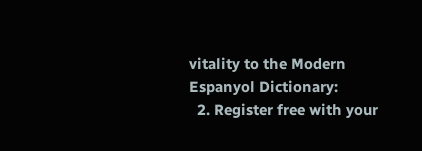vitality to the Modern Espanyol Dictionary:
  2. Register free with your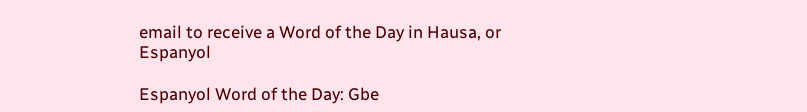email to receive a Word of the Day in Hausa, or Espanyol

Espanyol Word of the Day: Gbe